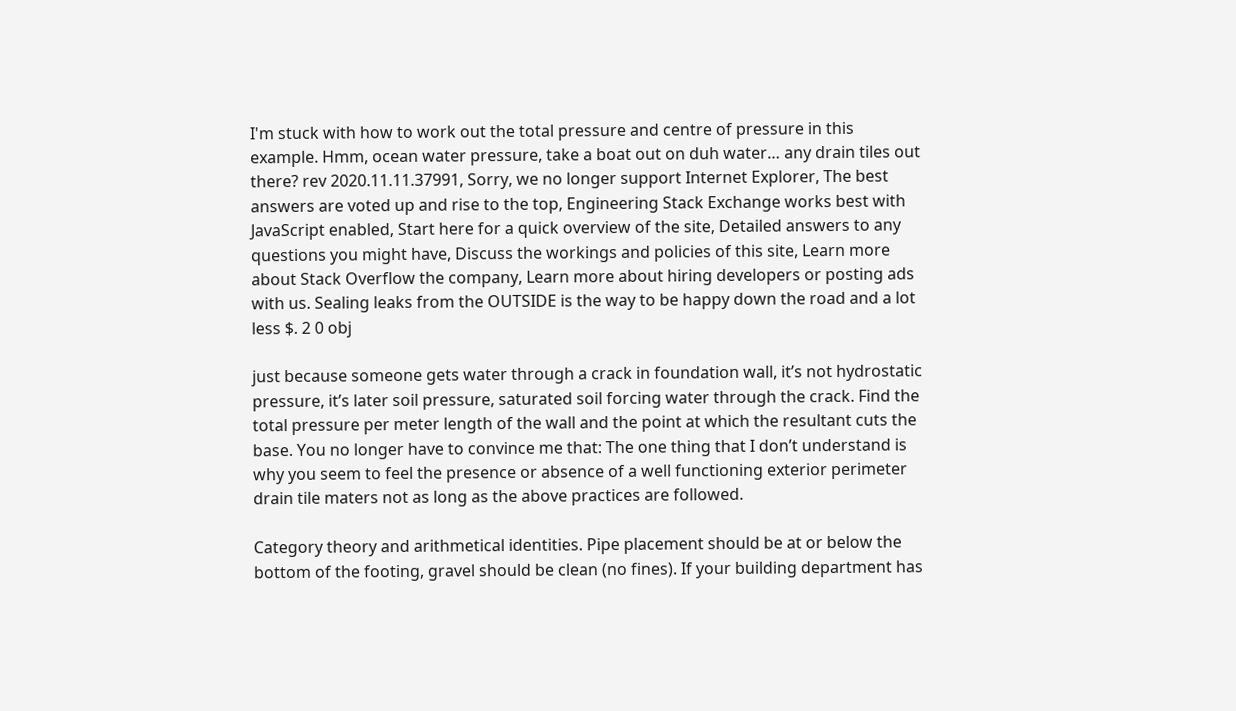I'm stuck with how to work out the total pressure and centre of pressure in this example. Hmm, ocean water pressure, take a boat out on duh water… any drain tiles out there? rev 2020.11.11.37991, Sorry, we no longer support Internet Explorer, The best answers are voted up and rise to the top, Engineering Stack Exchange works best with JavaScript enabled, Start here for a quick overview of the site, Detailed answers to any questions you might have, Discuss the workings and policies of this site, Learn more about Stack Overflow the company, Learn more about hiring developers or posting ads with us. Sealing leaks from the OUTSIDE is the way to be happy down the road and a lot less $. 2 0 obj

just because someone gets water through a crack in foundation wall, it’s not hydrostatic pressure, it’s later soil pressure, saturated soil forcing water through the crack. Find the total pressure per meter length of the wall and the point at which the resultant cuts the base. You no longer have to convince me that: The one thing that I don’t understand is why you seem to feel the presence or absence of a well functioning exterior perimeter drain tile maters not as long as the above practices are followed.

Category theory and arithmetical identities. Pipe placement should be at or below the bottom of the footing, gravel should be clean (no fines). If your building department has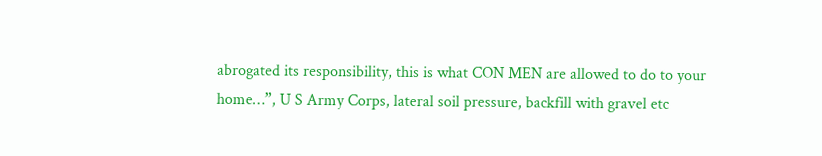abrogated its responsibility, this is what CON MEN are allowed to do to your home…”, U S Army Corps, lateral soil pressure, backfill with gravel etc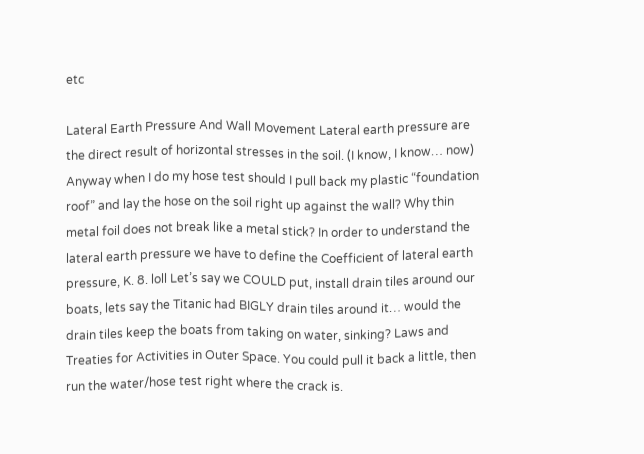etc

Lateral Earth Pressure And Wall Movement Lateral earth pressure are the direct result of horizontal stresses in the soil. (I know, I know… now) Anyway when I do my hose test should I pull back my plastic “foundation roof” and lay the hose on the soil right up against the wall? Why thin metal foil does not break like a metal stick? In order to understand the lateral earth pressure we have to define the Coefficient of lateral earth pressure, K. 8. loll Let’s say we COULD put, install drain tiles around our boats, lets say the Titanic had BIGLY drain tiles around it… would the drain tiles keep the boats from taking on water, sinking? Laws and Treaties for Activities in Outer Space. You could pull it back a little, then run the water/hose test right where the crack is.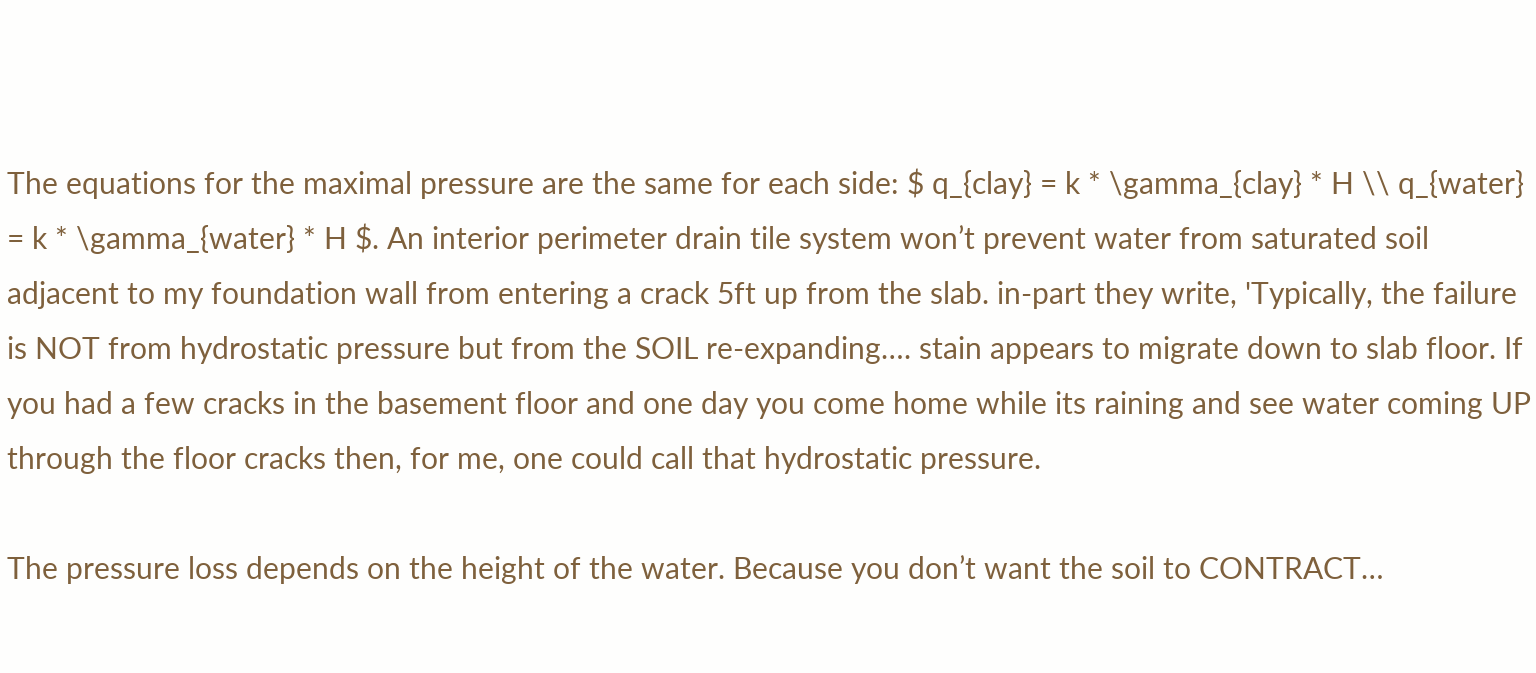The equations for the maximal pressure are the same for each side: $ q_{clay} = k * \gamma_{clay} * H \\ q_{water} = k * \gamma_{water} * H $. An interior perimeter drain tile system won’t prevent water from saturated soil adjacent to my foundation wall from entering a crack 5ft up from the slab. in-part they write, 'Typically, the failure is NOT from hydrostatic pressure but from the SOIL re-expanding…. stain appears to migrate down to slab floor. If you had a few cracks in the basement floor and one day you come home while its raining and see water coming UP through the floor cracks then, for me, one could call that hydrostatic pressure.

The pressure loss depends on the height of the water. Because you don’t want the soil to CONTRACT…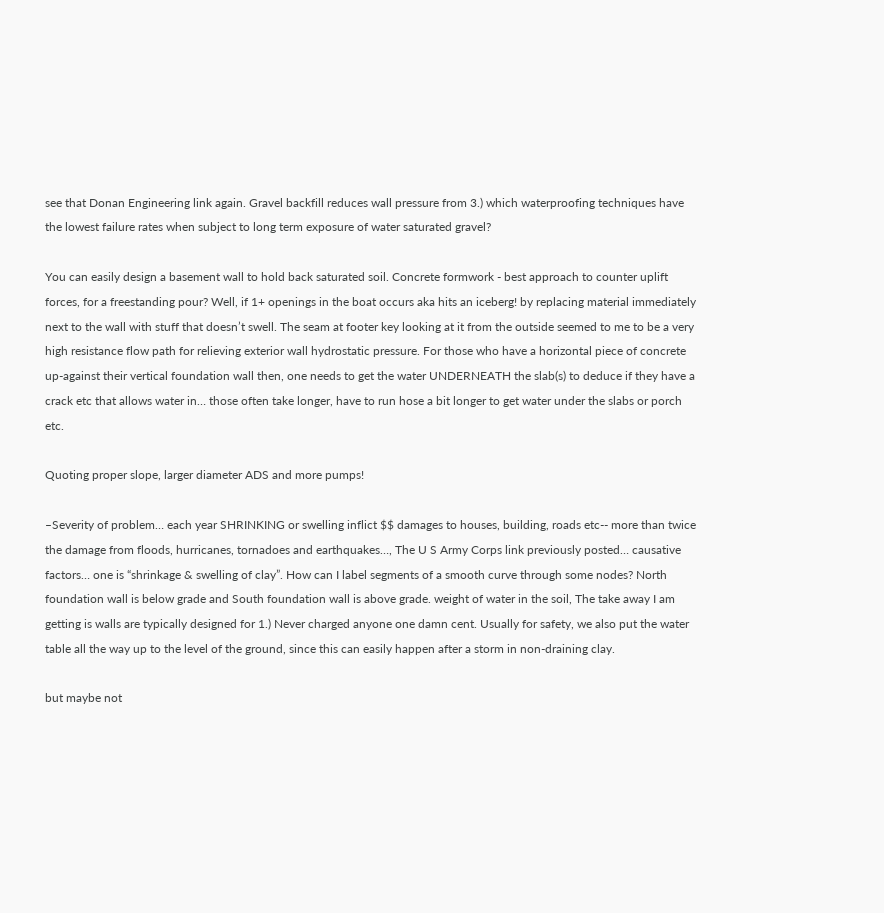see that Donan Engineering link again. Gravel backfill reduces wall pressure from 3.) which waterproofing techniques have the lowest failure rates when subject to long term exposure of water saturated gravel?

You can easily design a basement wall to hold back saturated soil. Concrete formwork - best approach to counter uplift forces, for a freestanding pour? Well, if 1+ openings in the boat occurs aka hits an iceberg! by replacing material immediately next to the wall with stuff that doesn’t swell. The seam at footer key looking at it from the outside seemed to me to be a very high resistance flow path for relieving exterior wall hydrostatic pressure. For those who have a horizontal piece of concrete up-against their vertical foundation wall then, one needs to get the water UNDERNEATH the slab(s) to deduce if they have a crack etc that allows water in… those often take longer, have to run hose a bit longer to get water under the slabs or porch etc.

Quoting proper slope, larger diameter ADS and more pumps!

–Severity of problem… each year SHRINKING or swelling inflict $$ damages to houses, building, roads etc-- more than twice the damage from floods, hurricanes, tornadoes and earthquakes…, The U S Army Corps link previously posted… causative factors… one is “shrinkage & swelling of clay”. How can I label segments of a smooth curve through some nodes? North foundation wall is below grade and South foundation wall is above grade. weight of water in the soil, The take away I am getting is walls are typically designed for 1.) Never charged anyone one damn cent. Usually for safety, we also put the water table all the way up to the level of the ground, since this can easily happen after a storm in non-draining clay.

but maybe not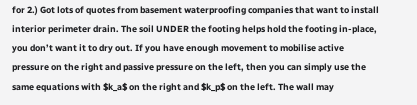for 2.) Got lots of quotes from basement waterproofing companies that want to install interior perimeter drain. The soil UNDER the footing helps hold the footing in-place, you don’t want it to dry out. If you have enough movement to mobilise active pressure on the right and passive pressure on the left, then you can simply use the same equations with $k_a$ on the right and $k_p$ on the left. The wall may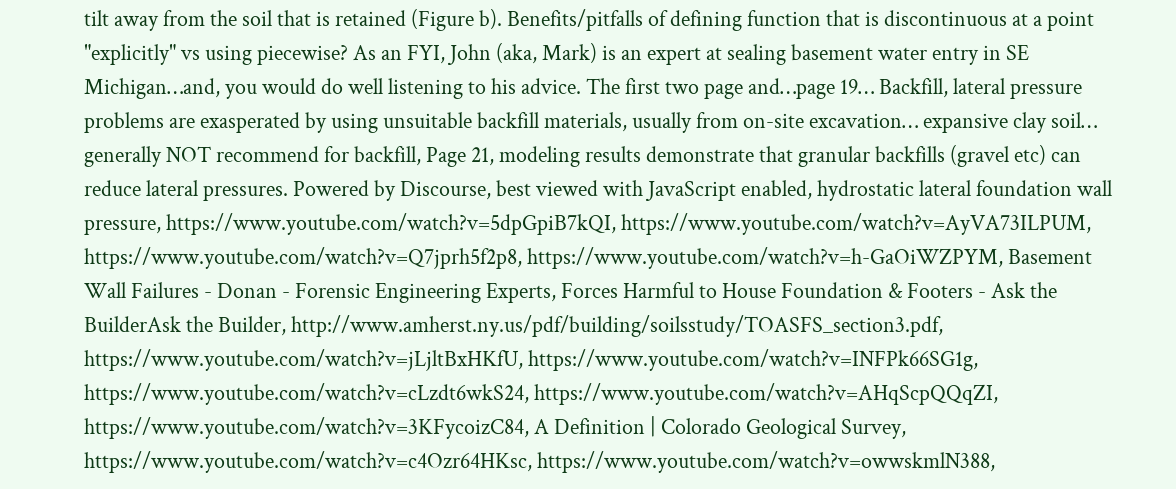tilt away from the soil that is retained (Figure b). Benefits/pitfalls of defining function that is discontinuous at a point "explicitly" vs using piecewise? As an FYI, John (aka, Mark) is an expert at sealing basement water entry in SE Michigan…and, you would do well listening to his advice. The first two page and…page 19… Backfill, lateral pressure problems are exasperated by using unsuitable backfill materials, usually from on-site excavation… expansive clay soil… generally NOT recommend for backfill, Page 21, modeling results demonstrate that granular backfills (gravel etc) can reduce lateral pressures. Powered by Discourse, best viewed with JavaScript enabled, hydrostatic lateral foundation wall pressure, https://www.youtube.com/watch?v=5dpGpiB7kQI, https://www.youtube.com/watch?v=AyVA73ILPUM, https://www.youtube.com/watch?v=Q7jprh5f2p8, https://www.youtube.com/watch?v=h-GaOiWZPYM, Basement Wall Failures - Donan - Forensic Engineering Experts, Forces Harmful to House Foundation & Footers - Ask the BuilderAsk the Builder, http://www.amherst.ny.us/pdf/building/soilsstudy/TOASFS_section3.pdf, https://www.youtube.com/watch?v=jLjltBxHKfU, https://www.youtube.com/watch?v=INFPk66SG1g, https://www.youtube.com/watch?v=cLzdt6wkS24, https://www.youtube.com/watch?v=AHqScpQQqZI, https://www.youtube.com/watch?v=3KFycoizC84, A Definition | Colorado Geological Survey, https://www.youtube.com/watch?v=c4Ozr64HKsc, https://www.youtube.com/watch?v=owwskmlN388,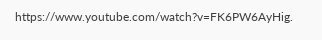https://www.youtube.com/watch?v=FK6PW6AyHig.